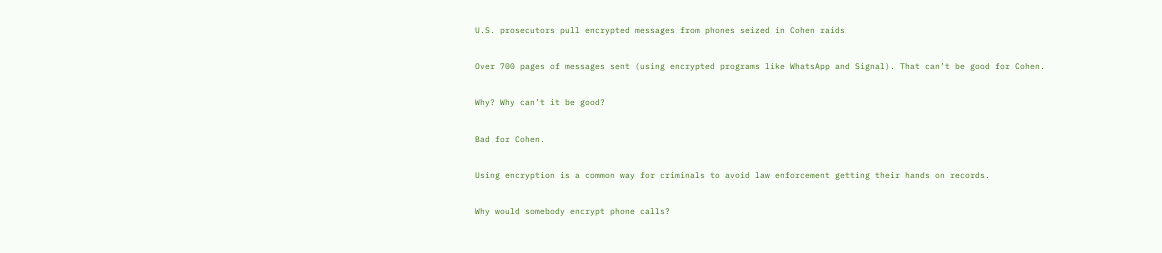U.S. prosecutors pull encrypted messages from phones seized in Cohen raids

Over 700 pages of messages sent (using encrypted programs like WhatsApp and Signal). That can’t be good for Cohen.

Why? Why can’t it be good?

Bad for Cohen.

Using encryption is a common way for criminals to avoid law enforcement getting their hands on records.

Why would somebody encrypt phone calls?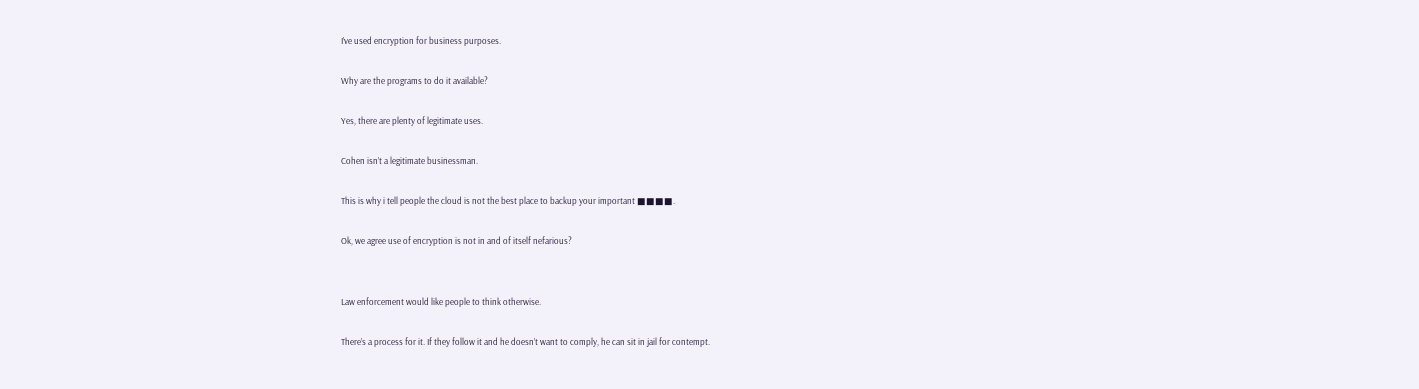I’ve used encryption for business purposes.

Why are the programs to do it available?

Yes, there are plenty of legitimate uses.

Cohen isn’t a legitimate businessman.

This is why i tell people the cloud is not the best place to backup your important ■■■■.

Ok, we agree use of encryption is not in and of itself nefarious?


Law enforcement would like people to think otherwise.

There’s a process for it. If they follow it and he doesn’t want to comply, he can sit in jail for contempt.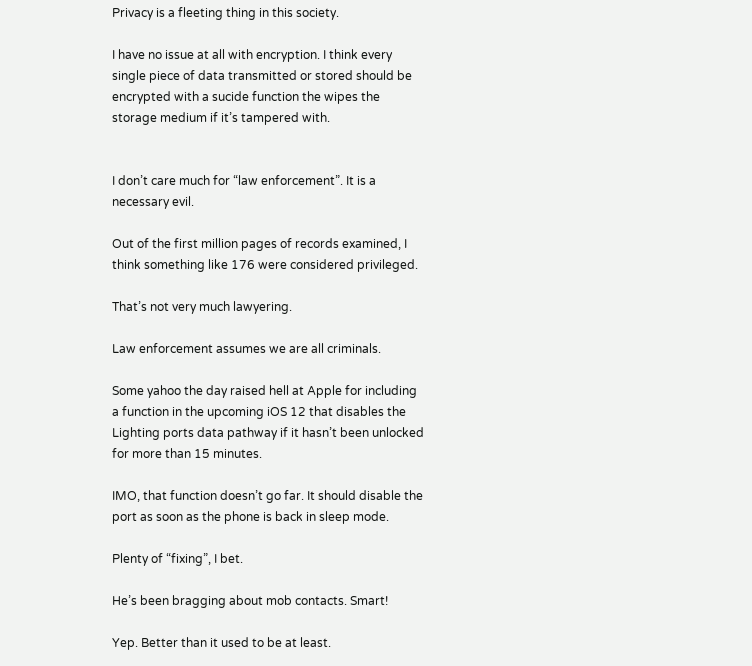Privacy is a fleeting thing in this society.

I have no issue at all with encryption. I think every single piece of data transmitted or stored should be encrypted with a sucide function the wipes the storage medium if it’s tampered with.


I don’t care much for “law enforcement”. It is a necessary evil.

Out of the first million pages of records examined, I think something like 176 were considered privileged.

That’s not very much lawyering.

Law enforcement assumes we are all criminals.

Some yahoo the day raised hell at Apple for including a function in the upcoming iOS 12 that disables the Lighting ports data pathway if it hasn’t been unlocked for more than 15 minutes.

IMO, that function doesn’t go far. It should disable the port as soon as the phone is back in sleep mode.

Plenty of “fixing”, I bet.

He’s been bragging about mob contacts. Smart!

Yep. Better than it used to be at least.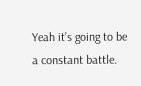Yeah it’s going to be a constant battle.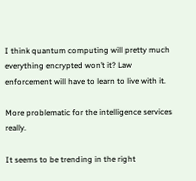I think quantum computing will pretty much everything encrypted won’t it? Law enforcement will have to learn to live with it.

More problematic for the intelligence services really.

It seems to be trending in the right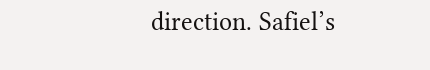direction. Safiel’s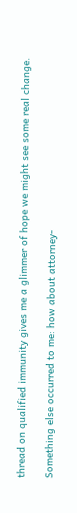thread on qualified immunity gives me a glimmer of hope we might see some real change.

Something else occurred to me: how about attorney-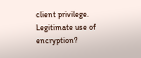client privilege. Legitimate use of encryption?